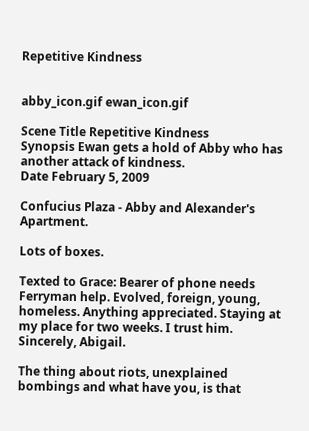Repetitive Kindness


abby_icon.gif ewan_icon.gif

Scene Title Repetitive Kindness
Synopsis Ewan gets a hold of Abby who has another attack of kindness.
Date February 5, 2009

Confucius Plaza - Abby and Alexander's Apartment.

Lots of boxes.

Texted to Grace: Bearer of phone needs Ferryman help. Evolved, foreign, young, homeless. Anything appreciated. Staying at my place for two weeks. I trust him. Sincerely, Abigail.

The thing about riots, unexplained bombings and what have you, is that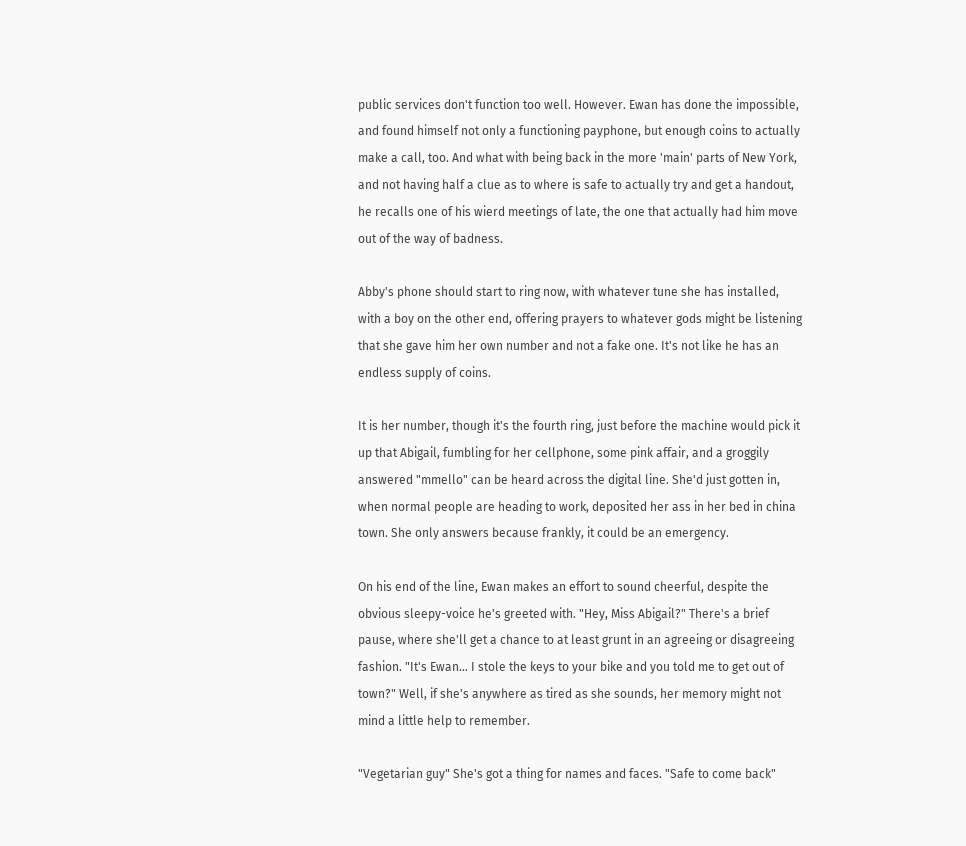public services don't function too well. However. Ewan has done the impossible, and found himself not only a functioning payphone, but enough coins to actually make a call, too. And what with being back in the more 'main' parts of New York, and not having half a clue as to where is safe to actually try and get a handout, he recalls one of his wierd meetings of late, the one that actually had him move out of the way of badness.

Abby's phone should start to ring now, with whatever tune she has installed, with a boy on the other end, offering prayers to whatever gods might be listening that she gave him her own number and not a fake one. It's not like he has an endless supply of coins.

It is her number, though it's the fourth ring, just before the machine would pick it up that Abigail, fumbling for her cellphone, some pink affair, and a groggily answered "mmello" can be heard across the digital line. She'd just gotten in, when normal people are heading to work, deposited her ass in her bed in china town. She only answers because frankly, it could be an emergency.

On his end of the line, Ewan makes an effort to sound cheerful, despite the obvious sleepy-voice he's greeted with. "Hey, Miss Abigail?" There's a brief pause, where she'll get a chance to at least grunt in an agreeing or disagreeing fashion. "It's Ewan… I stole the keys to your bike and you told me to get out of town?" Well, if she's anywhere as tired as she sounds, her memory might not mind a little help to remember.

"Vegetarian guy" She's got a thing for names and faces. "Safe to come back"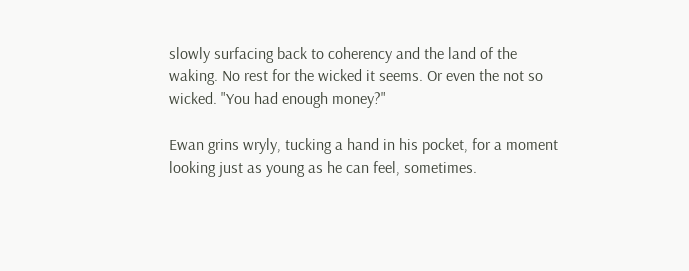slowly surfacing back to coherency and the land of the waking. No rest for the wicked it seems. Or even the not so wicked. "You had enough money?"

Ewan grins wryly, tucking a hand in his pocket, for a moment looking just as young as he can feel, sometimes.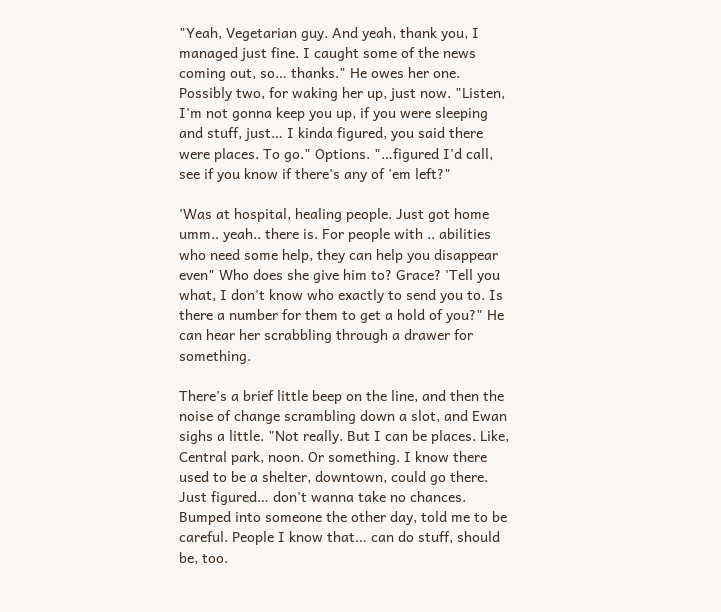"Yeah, Vegetarian guy. And yeah, thank you, I managed just fine. I caught some of the news coming out, so… thanks." He owes her one. Possibly two, for waking her up, just now. "Listen, I'm not gonna keep you up, if you were sleeping and stuff, just… I kinda figured, you said there were places. To go." Options. "…figured I'd call, see if you know if there's any of 'em left?"

'Was at hospital, healing people. Just got home umm.. yeah.. there is. For people with .. abilities who need some help, they can help you disappear even" Who does she give him to? Grace? 'Tell you what, I don't know who exactly to send you to. Is there a number for them to get a hold of you?" He can hear her scrabbling through a drawer for something.

There's a brief little beep on the line, and then the noise of change scrambling down a slot, and Ewan sighs a little. "Not really. But I can be places. Like, Central park, noon. Or something. I know there used to be a shelter, downtown, could go there. Just figured… don't wanna take no chances. Bumped into someone the other day, told me to be careful. People I know that… can do stuff, should be, too.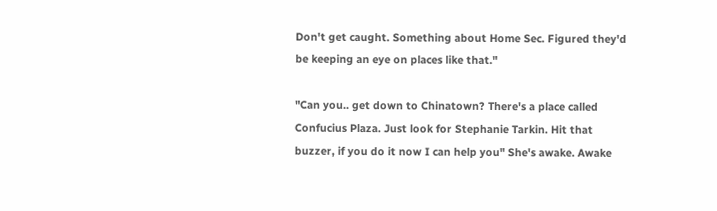Don't get caught. Something about Home Sec. Figured they'd be keeping an eye on places like that."

"Can you.. get down to Chinatown? There's a place called Confucius Plaza. Just look for Stephanie Tarkin. Hit that buzzer, if you do it now I can help you" She's awake. Awake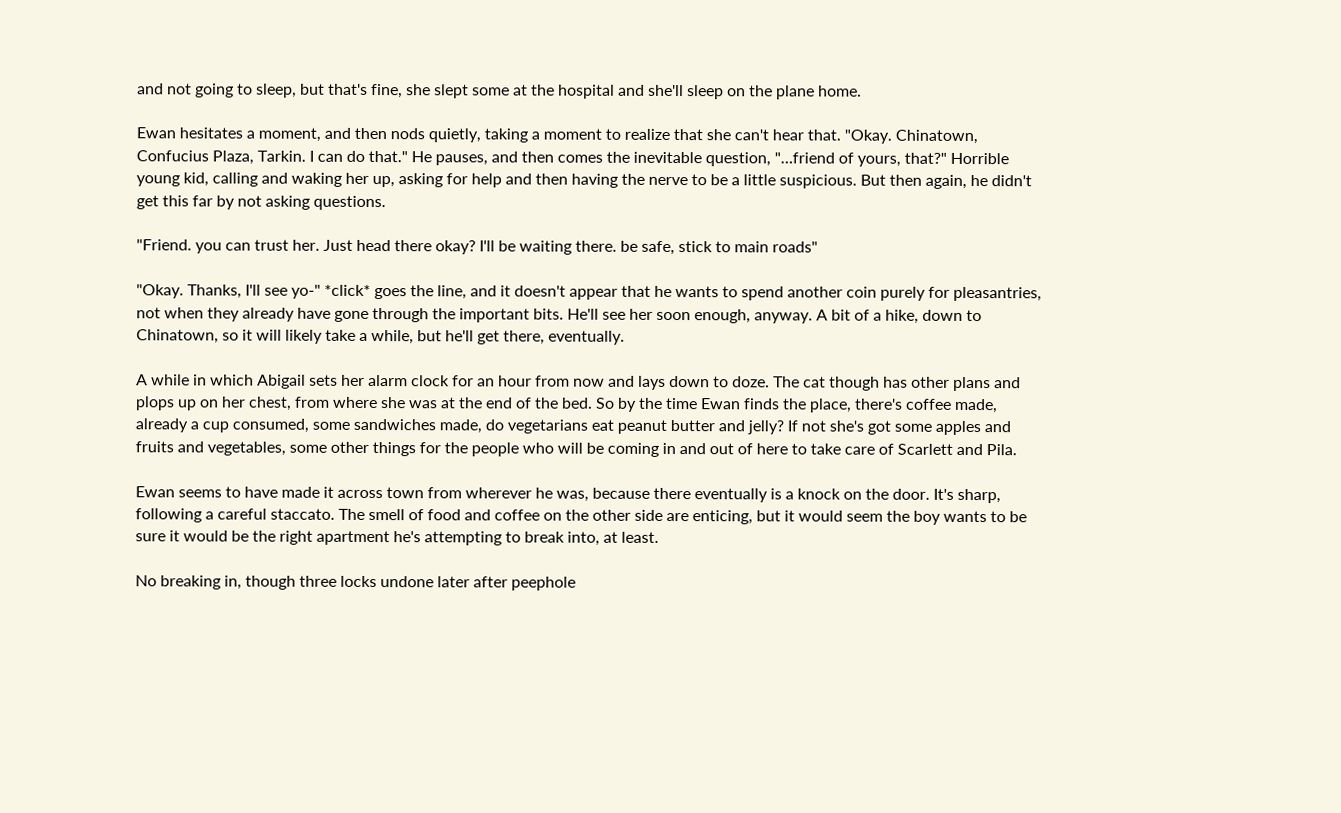and not going to sleep, but that's fine, she slept some at the hospital and she'll sleep on the plane home.

Ewan hesitates a moment, and then nods quietly, taking a moment to realize that she can't hear that. "Okay. Chinatown, Confucius Plaza, Tarkin. I can do that." He pauses, and then comes the inevitable question, "…friend of yours, that?" Horrible young kid, calling and waking her up, asking for help and then having the nerve to be a little suspicious. But then again, he didn't get this far by not asking questions.

"Friend. you can trust her. Just head there okay? I'll be waiting there. be safe, stick to main roads"

"Okay. Thanks, I'll see yo-" *click* goes the line, and it doesn't appear that he wants to spend another coin purely for pleasantries, not when they already have gone through the important bits. He'll see her soon enough, anyway. A bit of a hike, down to Chinatown, so it will likely take a while, but he'll get there, eventually.

A while in which Abigail sets her alarm clock for an hour from now and lays down to doze. The cat though has other plans and plops up on her chest, from where she was at the end of the bed. So by the time Ewan finds the place, there's coffee made, already a cup consumed, some sandwiches made, do vegetarians eat peanut butter and jelly? If not she's got some apples and fruits and vegetables, some other things for the people who will be coming in and out of here to take care of Scarlett and Pila.

Ewan seems to have made it across town from wherever he was, because there eventually is a knock on the door. It's sharp, following a careful staccato. The smell of food and coffee on the other side are enticing, but it would seem the boy wants to be sure it would be the right apartment he's attempting to break into, at least.

No breaking in, though three locks undone later after peephole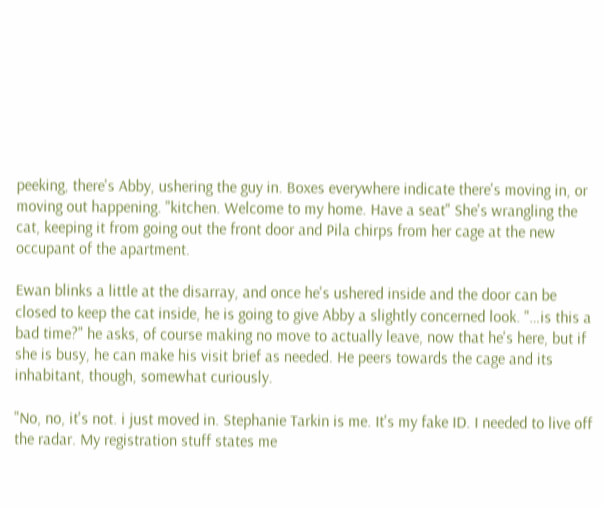peeking, there's Abby, ushering the guy in. Boxes everywhere indicate there's moving in, or moving out happening. "kitchen. Welcome to my home. Have a seat" She's wrangling the cat, keeping it from going out the front door and Pila chirps from her cage at the new occupant of the apartment.

Ewan blinks a little at the disarray, and once he's ushered inside and the door can be closed to keep the cat inside, he is going to give Abby a slightly concerned look. "…is this a bad time?" he asks, of course making no move to actually leave, now that he's here, but if she is busy, he can make his visit brief as needed. He peers towards the cage and its inhabitant, though, somewhat curiously.

"No, no, it's not. i just moved in. Stephanie Tarkin is me. It's my fake ID. I needed to live off the radar. My registration stuff states me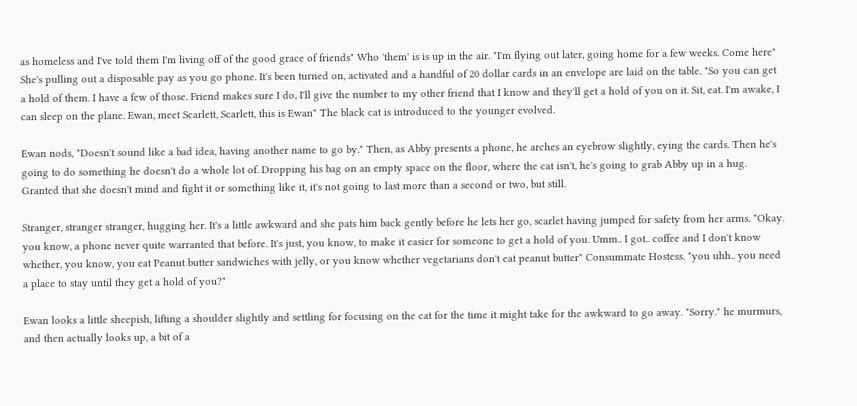as homeless and I've told them I'm living off of the good grace of friends" Who 'them' is is up in the air. "I'm flying out later, going home for a few weeks. Come here" She's pulling out a disposable pay as you go phone. It's been turned on, activated and a handful of 20 dollar cards in an envelope are laid on the table. "So you can get a hold of them. I have a few of those. Friend makes sure I do, I'll give the number to my other friend that I know and they'll get a hold of you on it. Sit, eat. I'm awake, I can sleep on the plane. Ewan, meet Scarlett, Scarlett, this is Ewan" The black cat is introduced to the younger evolved.

Ewan nods, "Doesn't sound like a bad idea, having another name to go by." Then, as Abby presents a phone, he arches an eyebrow slightly, eying the cards. Then he's going to do something he doesn't do a whole lot of. Dropping his bag on an empty space on the floor, where the cat isn't, he's going to grab Abby up in a hug. Granted that she doesn't mind and fight it or something like it, it's not going to last more than a second or two, but still.

Stranger, stranger stranger, hugging her. It's a little awkward and she pats him back gently before he lets her go, scarlet having jumped for safety from her arms. "Okay. you know, a phone never quite warranted that before. It's just, you know, to make it easier for someone to get a hold of you. Umm.. I got.. coffee and I don't know whether, you know, you eat Peanut butter sandwiches with jelly, or you know whether vegetarians don't eat peanut butter" Consummate Hostess. "you uhh.. you need a place to stay until they get a hold of you?"

Ewan looks a little sheepish, lifting a shoulder slightly and settling for focusing on the cat for the time it might take for the awkward to go away. "Sorry." he murmurs, and then actually looks up, a bit of a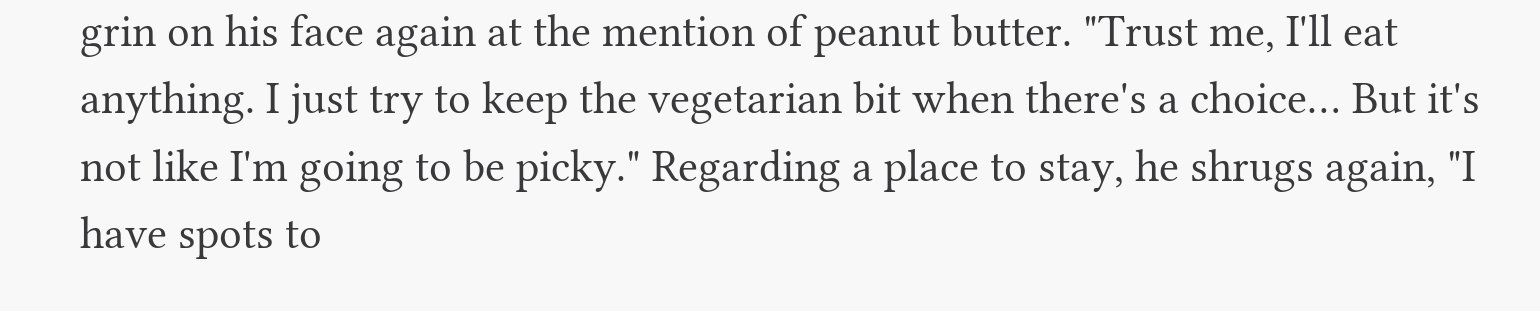grin on his face again at the mention of peanut butter. "Trust me, I'll eat anything. I just try to keep the vegetarian bit when there's a choice… But it's not like I'm going to be picky." Regarding a place to stay, he shrugs again, "I have spots to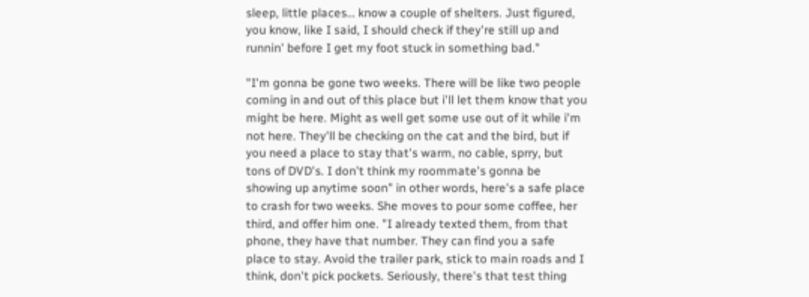sleep, little places… know a couple of shelters. Just figured, you know, like I said, I should check if they're still up and runnin' before I get my foot stuck in something bad."

"I'm gonna be gone two weeks. There will be like two people coming in and out of this place but i'll let them know that you might be here. Might as well get some use out of it while i'm not here. They'll be checking on the cat and the bird, but if you need a place to stay that's warm, no cable, sprry, but tons of DVD's. I don't think my roommate's gonna be showing up anytime soon" in other words, here's a safe place to crash for two weeks. She moves to pour some coffee, her third, and offer him one. "I already texted them, from that phone, they have that number. They can find you a safe place to stay. Avoid the trailer park, stick to main roads and I think, don't pick pockets. Seriously, there's that test thing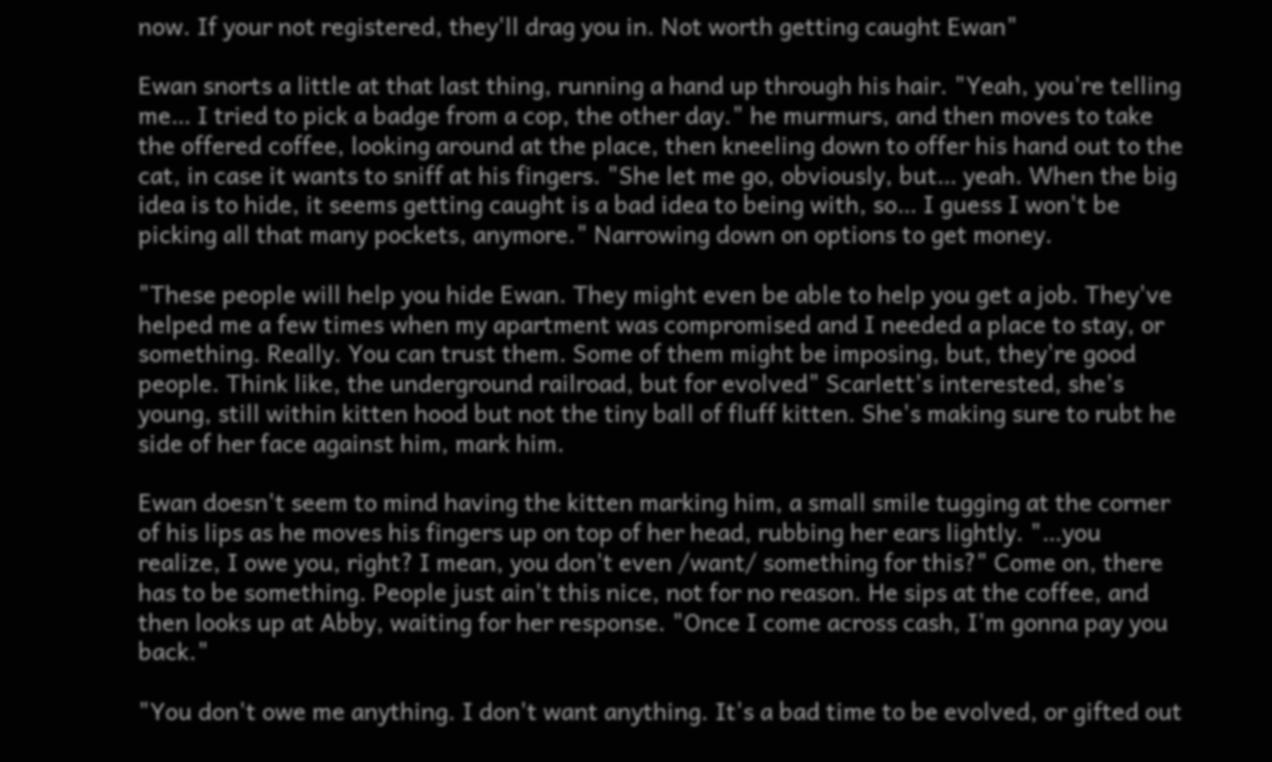now. If your not registered, they'll drag you in. Not worth getting caught Ewan"

Ewan snorts a little at that last thing, running a hand up through his hair. "Yeah, you're telling me… I tried to pick a badge from a cop, the other day." he murmurs, and then moves to take the offered coffee, looking around at the place, then kneeling down to offer his hand out to the cat, in case it wants to sniff at his fingers. "She let me go, obviously, but… yeah. When the big idea is to hide, it seems getting caught is a bad idea to being with, so… I guess I won't be picking all that many pockets, anymore." Narrowing down on options to get money.

"These people will help you hide Ewan. They might even be able to help you get a job. They've helped me a few times when my apartment was compromised and I needed a place to stay, or something. Really. You can trust them. Some of them might be imposing, but, they're good people. Think like, the underground railroad, but for evolved" Scarlett's interested, she's young, still within kitten hood but not the tiny ball of fluff kitten. She's making sure to rubt he side of her face against him, mark him.

Ewan doesn't seem to mind having the kitten marking him, a small smile tugging at the corner of his lips as he moves his fingers up on top of her head, rubbing her ears lightly. "…you realize, I owe you, right? I mean, you don't even /want/ something for this?" Come on, there has to be something. People just ain't this nice, not for no reason. He sips at the coffee, and then looks up at Abby, waiting for her response. "Once I come across cash, I'm gonna pay you back."

"You don't owe me anything. I don't want anything. It's a bad time to be evolved, or gifted out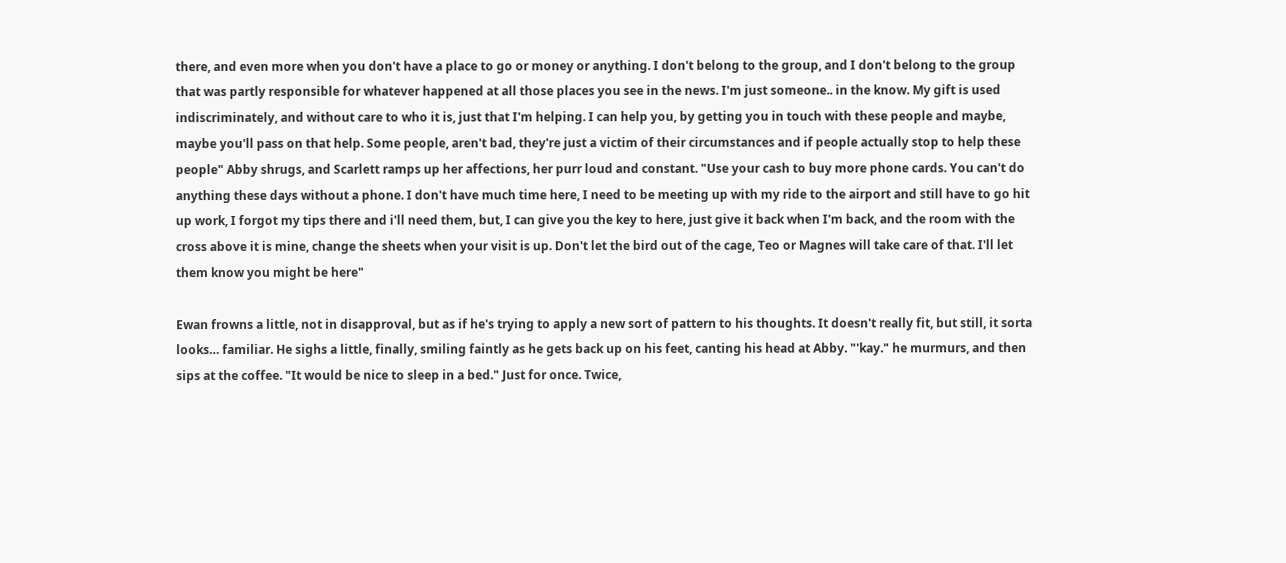there, and even more when you don't have a place to go or money or anything. I don't belong to the group, and I don't belong to the group that was partly responsible for whatever happened at all those places you see in the news. I'm just someone.. in the know. My gift is used indiscriminately, and without care to who it is, just that I'm helping. I can help you, by getting you in touch with these people and maybe, maybe you'll pass on that help. Some people, aren't bad, they're just a victim of their circumstances and if people actually stop to help these people" Abby shrugs, and Scarlett ramps up her affections, her purr loud and constant. "Use your cash to buy more phone cards. You can't do anything these days without a phone. I don't have much time here, I need to be meeting up with my ride to the airport and still have to go hit up work, I forgot my tips there and i'll need them, but, I can give you the key to here, just give it back when I'm back, and the room with the cross above it is mine, change the sheets when your visit is up. Don't let the bird out of the cage, Teo or Magnes will take care of that. I'll let them know you might be here"

Ewan frowns a little, not in disapproval, but as if he's trying to apply a new sort of pattern to his thoughts. It doesn't really fit, but still, it sorta looks… familiar. He sighs a little, finally, smiling faintly as he gets back up on his feet, canting his head at Abby. "'kay." he murmurs, and then sips at the coffee. "It would be nice to sleep in a bed." Just for once. Twice,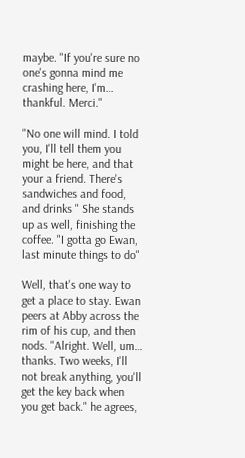maybe. "If you're sure no one's gonna mind me crashing here, I'm… thankful. Merci."

"No one will mind. I told you, I'll tell them you might be here, and that your a friend. There's sandwiches and food, and drinks " She stands up as well, finishing the coffee. "I gotta go Ewan, last minute things to do"

Well, that's one way to get a place to stay. Ewan peers at Abby across the rim of his cup, and then nods. "Alright. Well, um… thanks. Two weeks, I'll not break anything, you'll get the key back when you get back." he agrees,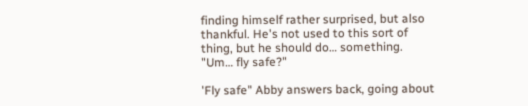finding himself rather surprised, but also thankful. He's not used to this sort of thing, but he should do… something. "Um… fly safe?"

'Fly safe" Abby answers back, going about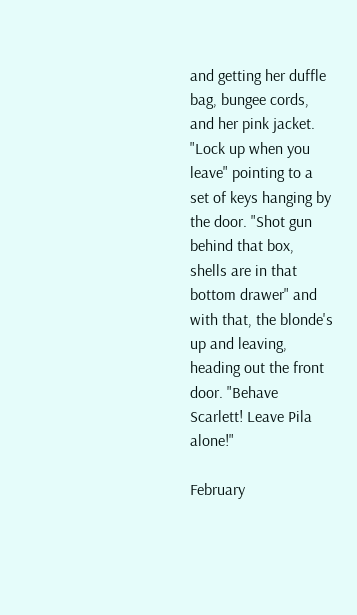and getting her duffle bag, bungee cords, and her pink jacket. "Lock up when you leave" pointing to a set of keys hanging by the door. "Shot gun behind that box, shells are in that bottom drawer" and with that, the blonde's up and leaving, heading out the front door. "Behave Scarlett! Leave Pila alone!"

February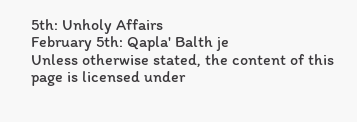5th: Unholy Affairs
February 5th: Qapla' Balth je
Unless otherwise stated, the content of this page is licensed under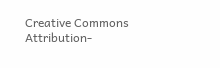Creative Commons Attribution-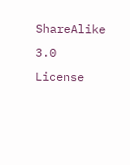ShareAlike 3.0 License